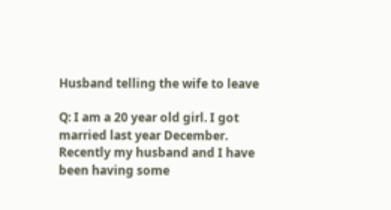Husband telling the wife to leave

Q: I am a 20 year old girl. I got married last year December. Recently my husband and I have been having some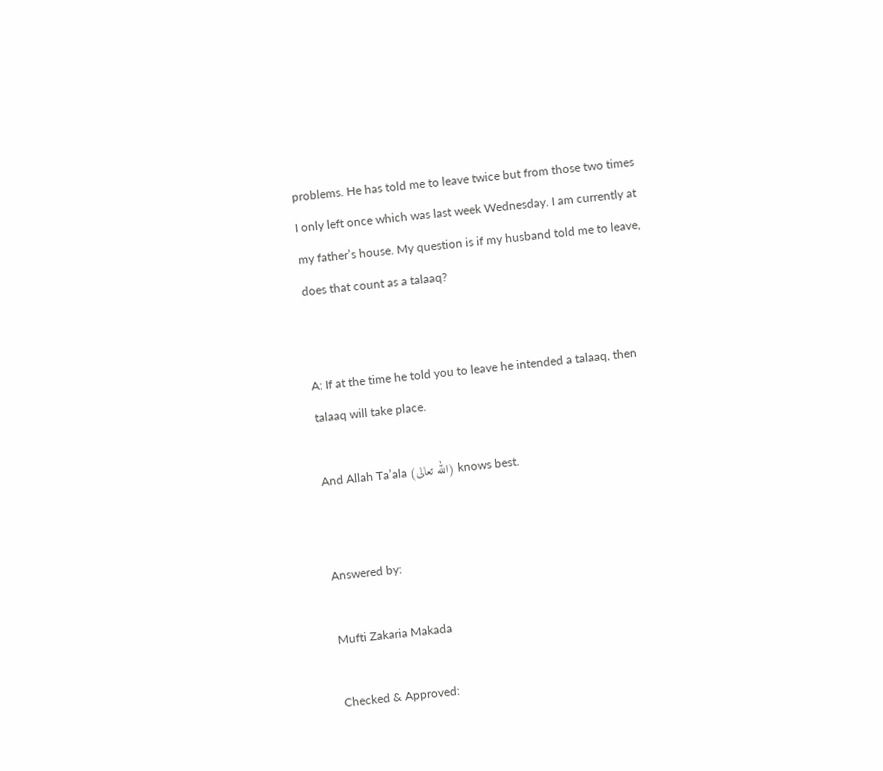problems. He has told me to leave twice but from those two times I only left once which was last week Wednesday. I am currently at my father’s house. My question is if my husband told me to leave, does that count as a talaaq?


A: If at the time he told you to leave he intended a talaaq, then talaaq will take place.

And Allah Ta’ala (الله تعالى) knows best.


Answered by:

Mufti Zakaria Makada

Checked & Approved: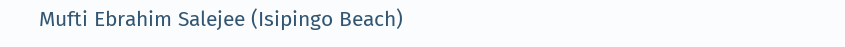Mufti Ebrahim Salejee (Isipingo Beach)